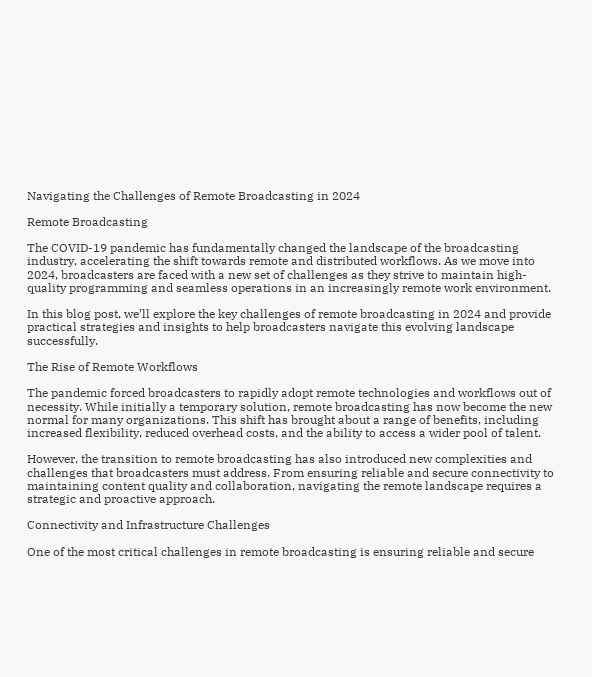Navigating the Challenges of Remote Broadcasting in 2024

Remote Broadcasting

The COVID-19 pandemic has fundamentally changed the landscape of the broadcasting industry, accelerating the shift towards remote and distributed workflows. As we move into 2024, broadcasters are faced with a new set of challenges as they strive to maintain high-quality programming and seamless operations in an increasingly remote work environment.

In this blog post, we’ll explore the key challenges of remote broadcasting in 2024 and provide practical strategies and insights to help broadcasters navigate this evolving landscape successfully.

The Rise of Remote Workflows

The pandemic forced broadcasters to rapidly adopt remote technologies and workflows out of necessity. While initially a temporary solution, remote broadcasting has now become the new normal for many organizations. This shift has brought about a range of benefits, including increased flexibility, reduced overhead costs, and the ability to access a wider pool of talent.

However, the transition to remote broadcasting has also introduced new complexities and challenges that broadcasters must address. From ensuring reliable and secure connectivity to maintaining content quality and collaboration, navigating the remote landscape requires a strategic and proactive approach.

Connectivity and Infrastructure Challenges

One of the most critical challenges in remote broadcasting is ensuring reliable and secure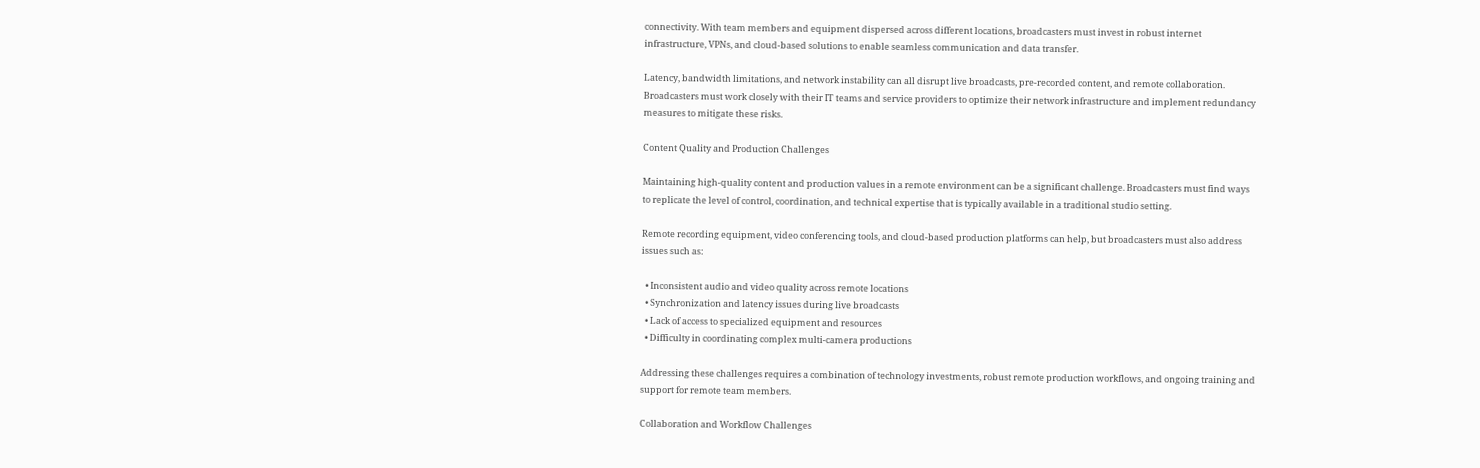connectivity. With team members and equipment dispersed across different locations, broadcasters must invest in robust internet infrastructure, VPNs, and cloud-based solutions to enable seamless communication and data transfer.

Latency, bandwidth limitations, and network instability can all disrupt live broadcasts, pre-recorded content, and remote collaboration. Broadcasters must work closely with their IT teams and service providers to optimize their network infrastructure and implement redundancy measures to mitigate these risks.

Content Quality and Production Challenges

Maintaining high-quality content and production values in a remote environment can be a significant challenge. Broadcasters must find ways to replicate the level of control, coordination, and technical expertise that is typically available in a traditional studio setting.

Remote recording equipment, video conferencing tools, and cloud-based production platforms can help, but broadcasters must also address issues such as:

  • Inconsistent audio and video quality across remote locations
  • Synchronization and latency issues during live broadcasts
  • Lack of access to specialized equipment and resources
  • Difficulty in coordinating complex multi-camera productions

Addressing these challenges requires a combination of technology investments, robust remote production workflows, and ongoing training and support for remote team members.

Collaboration and Workflow Challenges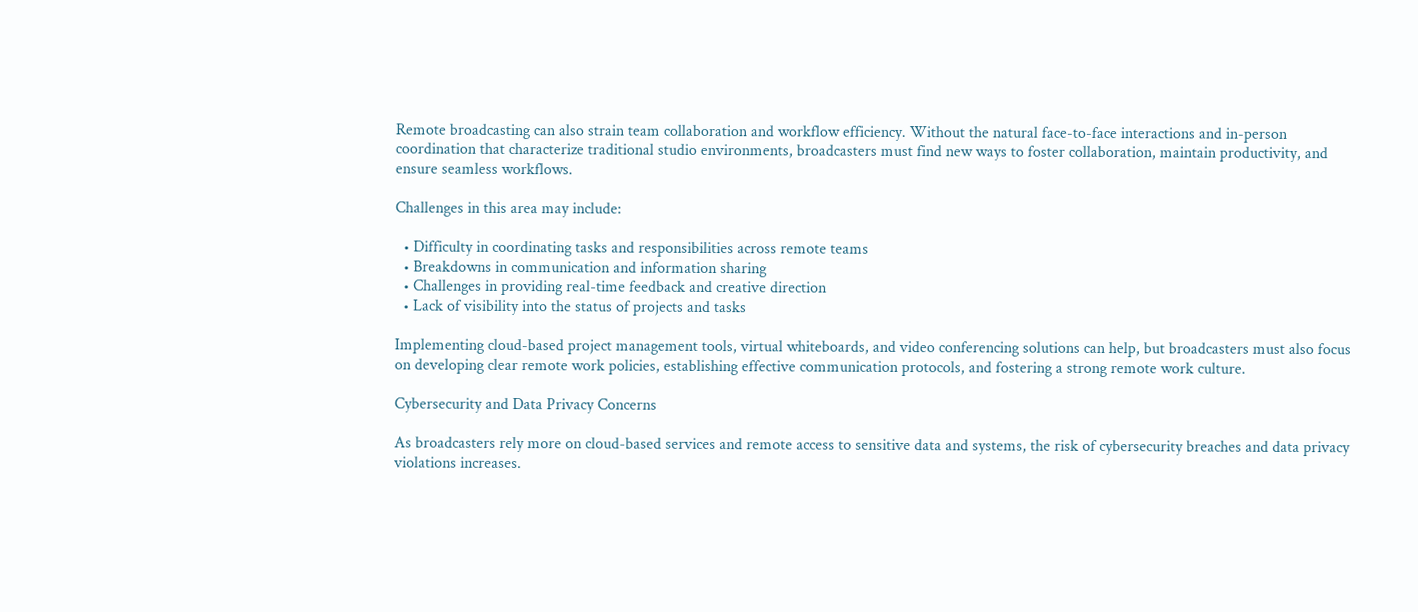Remote broadcasting can also strain team collaboration and workflow efficiency. Without the natural face-to-face interactions and in-person coordination that characterize traditional studio environments, broadcasters must find new ways to foster collaboration, maintain productivity, and ensure seamless workflows.

Challenges in this area may include:

  • Difficulty in coordinating tasks and responsibilities across remote teams
  • Breakdowns in communication and information sharing
  • Challenges in providing real-time feedback and creative direction
  • Lack of visibility into the status of projects and tasks

Implementing cloud-based project management tools, virtual whiteboards, and video conferencing solutions can help, but broadcasters must also focus on developing clear remote work policies, establishing effective communication protocols, and fostering a strong remote work culture.

Cybersecurity and Data Privacy Concerns

As broadcasters rely more on cloud-based services and remote access to sensitive data and systems, the risk of cybersecurity breaches and data privacy violations increases.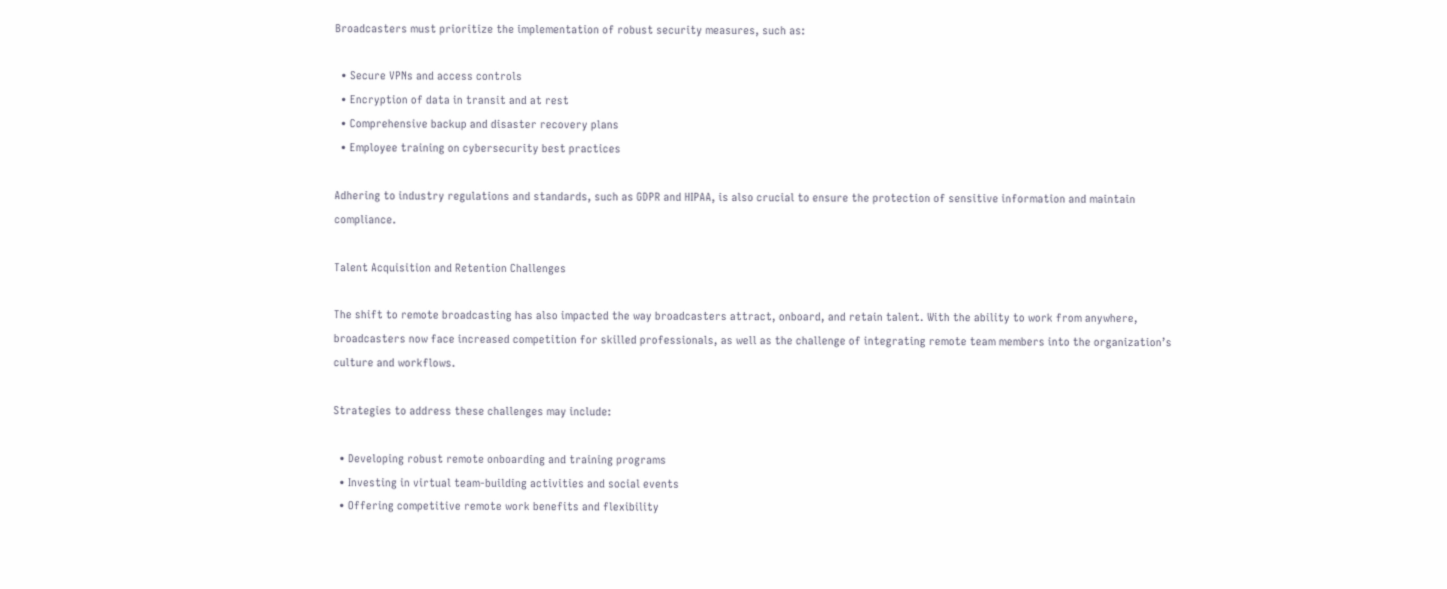Broadcasters must prioritize the implementation of robust security measures, such as:

  • Secure VPNs and access controls
  • Encryption of data in transit and at rest
  • Comprehensive backup and disaster recovery plans
  • Employee training on cybersecurity best practices

Adhering to industry regulations and standards, such as GDPR and HIPAA, is also crucial to ensure the protection of sensitive information and maintain compliance.

Talent Acquisition and Retention Challenges

The shift to remote broadcasting has also impacted the way broadcasters attract, onboard, and retain talent. With the ability to work from anywhere, broadcasters now face increased competition for skilled professionals, as well as the challenge of integrating remote team members into the organization’s culture and workflows.

Strategies to address these challenges may include:

  • Developing robust remote onboarding and training programs
  • Investing in virtual team-building activities and social events
  • Offering competitive remote work benefits and flexibility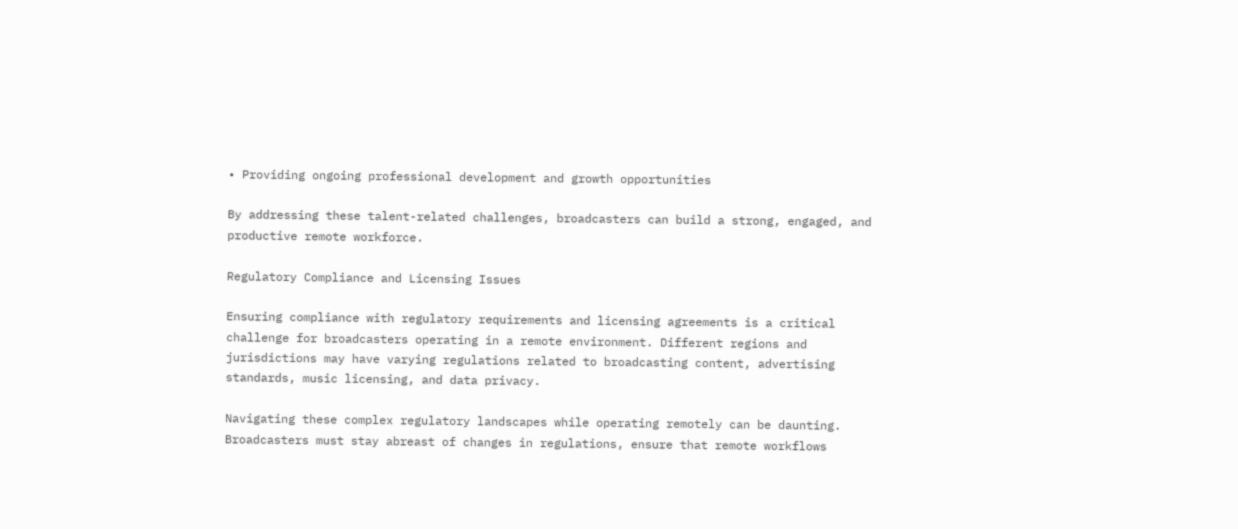• Providing ongoing professional development and growth opportunities

By addressing these talent-related challenges, broadcasters can build a strong, engaged, and productive remote workforce.

Regulatory Compliance and Licensing Issues

Ensuring compliance with regulatory requirements and licensing agreements is a critical challenge for broadcasters operating in a remote environment. Different regions and jurisdictions may have varying regulations related to broadcasting content, advertising standards, music licensing, and data privacy.

Navigating these complex regulatory landscapes while operating remotely can be daunting. Broadcasters must stay abreast of changes in regulations, ensure that remote workflows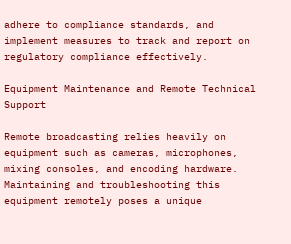adhere to compliance standards, and implement measures to track and report on regulatory compliance effectively.

Equipment Maintenance and Remote Technical Support

Remote broadcasting relies heavily on equipment such as cameras, microphones, mixing consoles, and encoding hardware. Maintaining and troubleshooting this equipment remotely poses a unique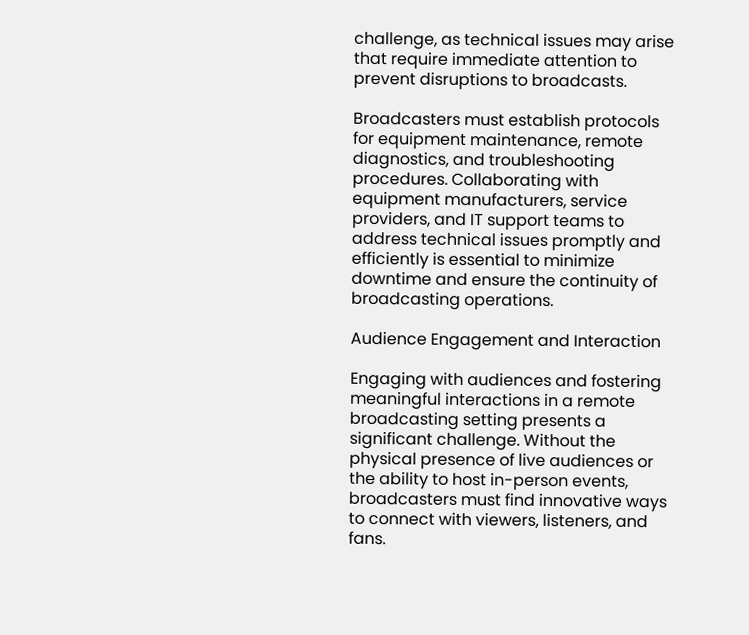challenge, as technical issues may arise that require immediate attention to prevent disruptions to broadcasts.

Broadcasters must establish protocols for equipment maintenance, remote diagnostics, and troubleshooting procedures. Collaborating with equipment manufacturers, service providers, and IT support teams to address technical issues promptly and efficiently is essential to minimize downtime and ensure the continuity of broadcasting operations.

Audience Engagement and Interaction

Engaging with audiences and fostering meaningful interactions in a remote broadcasting setting presents a significant challenge. Without the physical presence of live audiences or the ability to host in-person events, broadcasters must find innovative ways to connect with viewers, listeners, and fans.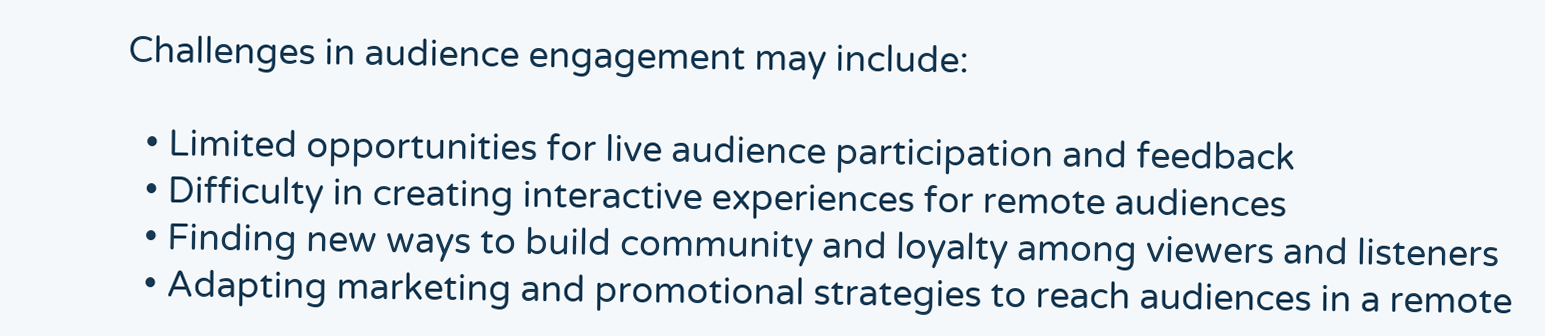Challenges in audience engagement may include:

  • Limited opportunities for live audience participation and feedback
  • Difficulty in creating interactive experiences for remote audiences
  • Finding new ways to build community and loyalty among viewers and listeners
  • Adapting marketing and promotional strategies to reach audiences in a remote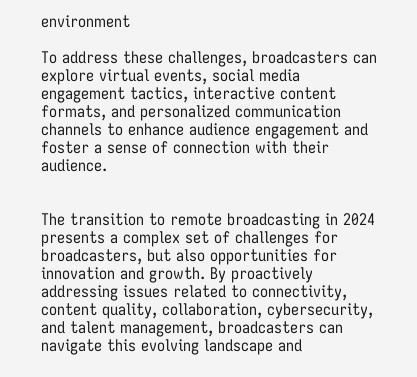environment

To address these challenges, broadcasters can explore virtual events, social media engagement tactics, interactive content formats, and personalized communication channels to enhance audience engagement and foster a sense of connection with their audience.


The transition to remote broadcasting in 2024 presents a complex set of challenges for broadcasters, but also opportunities for innovation and growth. By proactively addressing issues related to connectivity, content quality, collaboration, cybersecurity, and talent management, broadcasters can navigate this evolving landscape and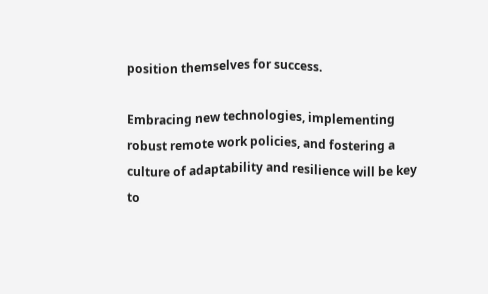position themselves for success.

Embracing new technologies, implementing robust remote work policies, and fostering a culture of adaptability and resilience will be key to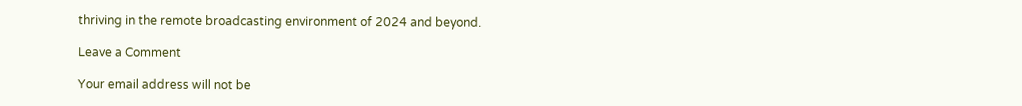thriving in the remote broadcasting environment of 2024 and beyond.

Leave a Comment

Your email address will not be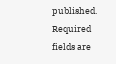published. Required fields are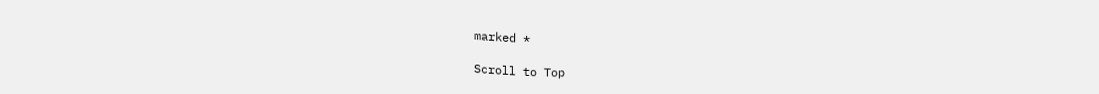marked *

Scroll to Top